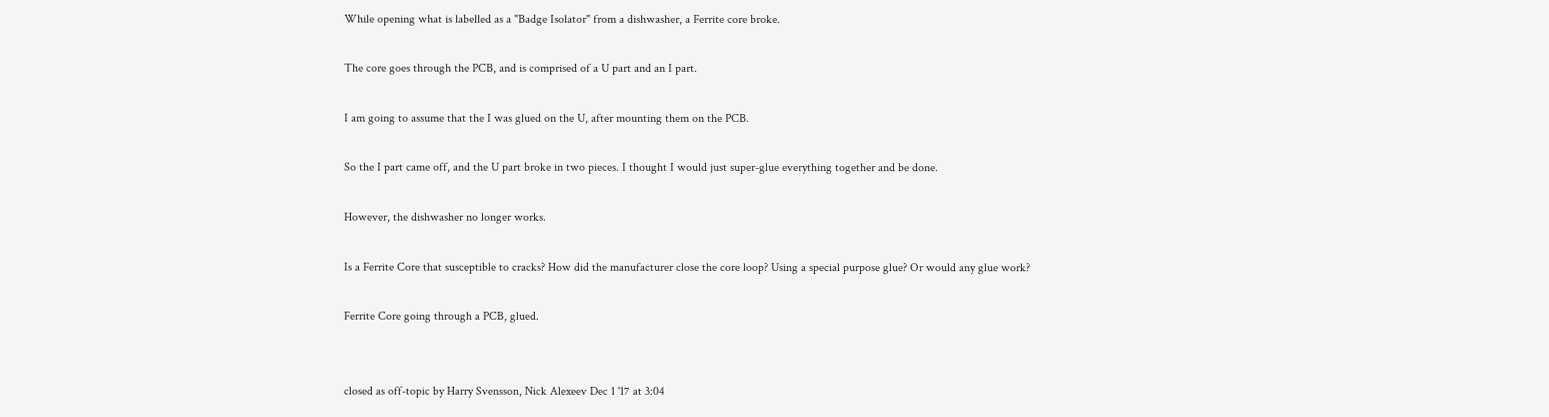While opening what is labelled as a "Badge Isolator" from a dishwasher, a Ferrite core broke.

The core goes through the PCB, and is comprised of a U part and an I part.

I am going to assume that the I was glued on the U, after mounting them on the PCB.

So the I part came off, and the U part broke in two pieces. I thought I would just super-glue everything together and be done.

However, the dishwasher no longer works.

Is a Ferrite Core that susceptible to cracks? How did the manufacturer close the core loop? Using a special purpose glue? Or would any glue work?

Ferrite Core going through a PCB, glued.


closed as off-topic by Harry Svensson, Nick Alexeev Dec 1 '17 at 3:04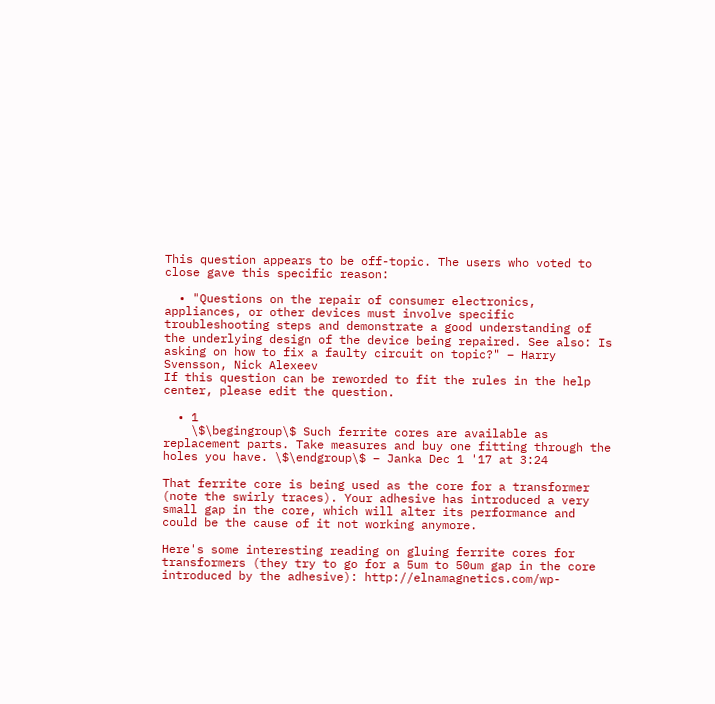This question appears to be off-topic. The users who voted to close gave this specific reason:

  • "Questions on the repair of consumer electronics, appliances, or other devices must involve specific troubleshooting steps and demonstrate a good understanding of the underlying design of the device being repaired. See also: Is asking on how to fix a faulty circuit on topic?" – Harry Svensson, Nick Alexeev
If this question can be reworded to fit the rules in the help center, please edit the question.

  • 1
    \$\begingroup\$ Such ferrite cores are available as replacement parts. Take measures and buy one fitting through the holes you have. \$\endgroup\$ – Janka Dec 1 '17 at 3:24

That ferrite core is being used as the core for a transformer (note the swirly traces). Your adhesive has introduced a very small gap in the core, which will alter its performance and could be the cause of it not working anymore.

Here's some interesting reading on gluing ferrite cores for transformers (they try to go for a 5um to 50um gap in the core introduced by the adhesive): http://elnamagnetics.com/wp-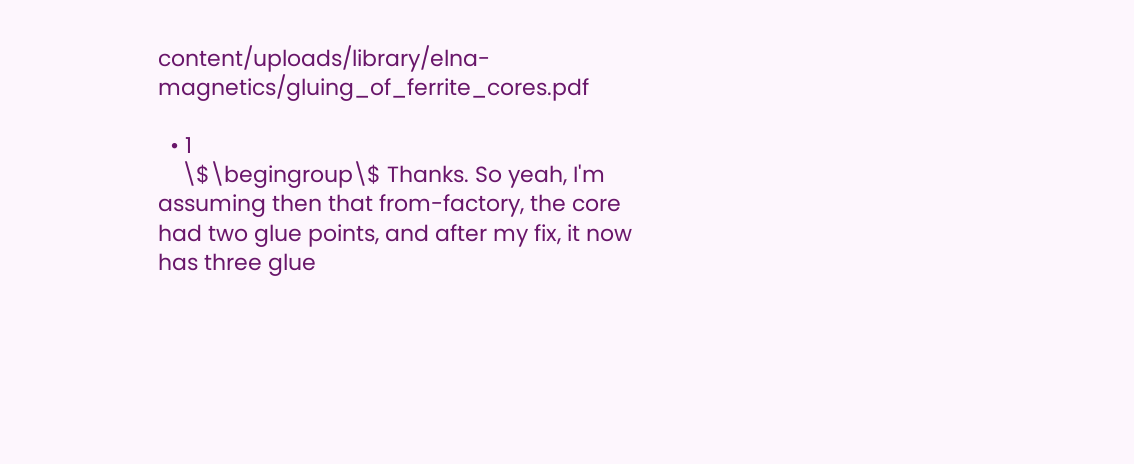content/uploads/library/elna-magnetics/gluing_of_ferrite_cores.pdf

  • 1
    \$\begingroup\$ Thanks. So yeah, I'm assuming then that from-factory, the core had two glue points, and after my fix, it now has three glue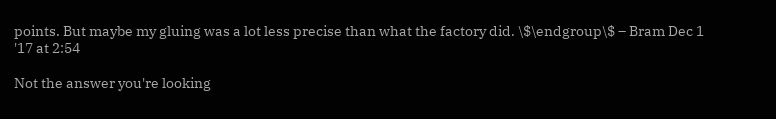points. But maybe my gluing was a lot less precise than what the factory did. \$\endgroup\$ – Bram Dec 1 '17 at 2:54

Not the answer you're looking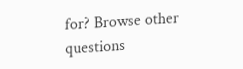for? Browse other questions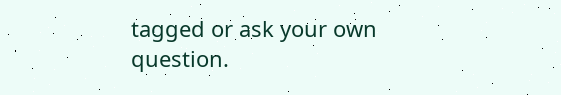tagged or ask your own question.